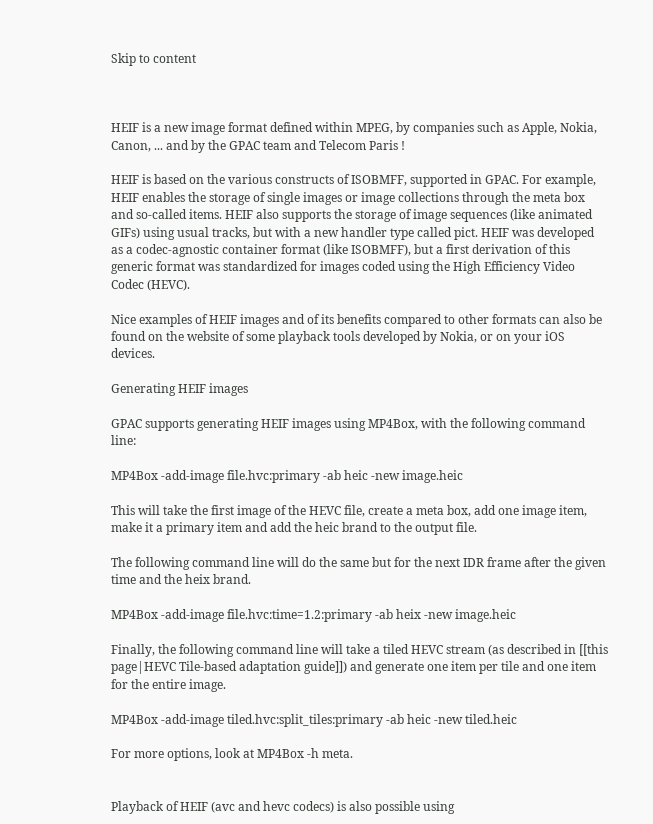Skip to content



HEIF is a new image format defined within MPEG, by companies such as Apple, Nokia, Canon, ... and by the GPAC team and Telecom Paris !

HEIF is based on the various constructs of ISOBMFF, supported in GPAC. For example, HEIF enables the storage of single images or image collections through the meta box and so-called items. HEIF also supports the storage of image sequences (like animated GIFs) using usual tracks, but with a new handler type called pict. HEIF was developed as a codec-agnostic container format (like ISOBMFF), but a first derivation of this generic format was standardized for images coded using the High Efficiency Video Codec (HEVC).

Nice examples of HEIF images and of its benefits compared to other formats can also be found on the website of some playback tools developed by Nokia, or on your iOS devices.

Generating HEIF images

GPAC supports generating HEIF images using MP4Box, with the following command line:

MP4Box -add-image file.hvc:primary -ab heic -new image.heic

This will take the first image of the HEVC file, create a meta box, add one image item, make it a primary item and add the heic brand to the output file.

The following command line will do the same but for the next IDR frame after the given time and the heix brand.

MP4Box -add-image file.hvc:time=1.2:primary -ab heix -new image.heic

Finally, the following command line will take a tiled HEVC stream (as described in [[this page|HEVC Tile-based adaptation guide]]) and generate one item per tile and one item for the entire image.

MP4Box -add-image tiled.hvc:split_tiles:primary -ab heic -new tiled.heic

For more options, look at MP4Box -h meta.


Playback of HEIF (avc and hevc codecs) is also possible using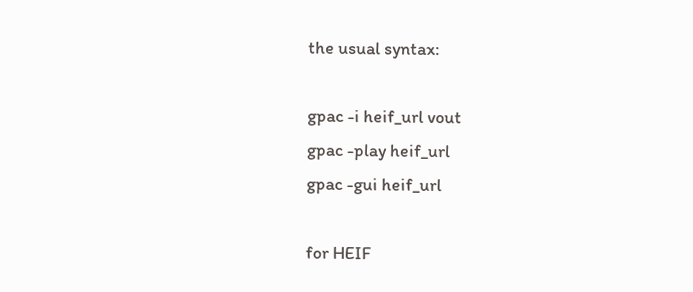the usual syntax:

gpac -i heif_url vout
gpac -play heif_url
gpac -gui heif_url

for HEIF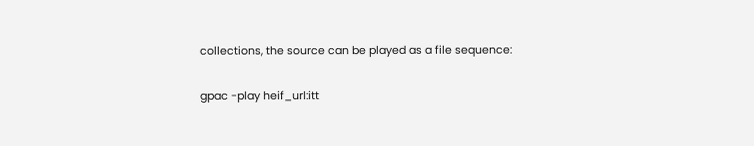collections, the source can be played as a file sequence:

gpac -play heif_url:itt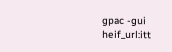gpac -gui heif_url:itt